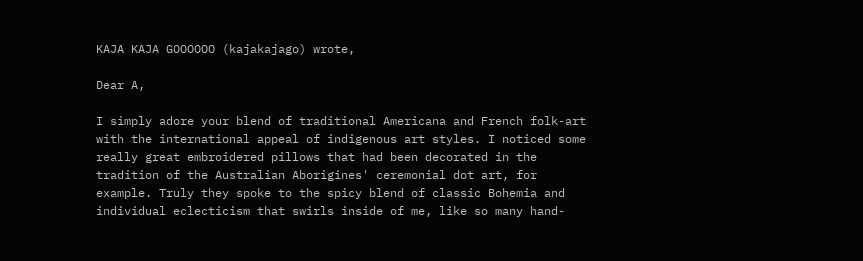KAJA KAJA GOOOOOO (kajakajago) wrote,

Dear A,

I simply adore your blend of traditional Americana and French folk-art with the international appeal of indigenous art styles. I noticed some really great embroidered pillows that had been decorated in the tradition of the Australian Aborigines' ceremonial dot art, for example. Truly they spoke to the spicy blend of classic Bohemia and individual eclecticism that swirls inside of me, like so many hand-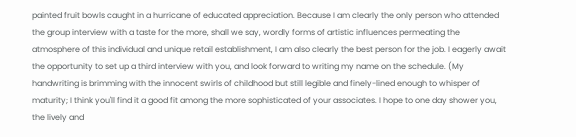painted fruit bowls caught in a hurricane of educated appreciation. Because I am clearly the only person who attended the group interview with a taste for the more, shall we say, wordly forms of artistic influences permeating the atmosphere of this individual and unique retail establishment, I am also clearly the best person for the job. I eagerly await the opportunity to set up a third interview with you, and look forward to writing my name on the schedule. (My handwriting is brimming with the innocent swirls of childhood but still legible and finely-lined enough to whisper of maturity; I think you'll find it a good fit among the more sophisticated of your associates. I hope to one day shower you, the lively and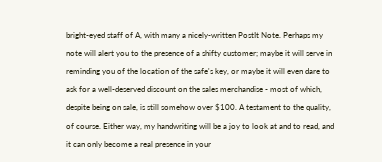bright-eyed staff of A, with many a nicely-written PostIt Note. Perhaps my note will alert you to the presence of a shifty customer; maybe it will serve in reminding you of the location of the safe's key, or maybe it will even dare to ask for a well-deserved discount on the sales merchandise - most of which, despite being on sale, is still somehow over $100. A testament to the quality, of course. Either way, my handwriting will be a joy to look at and to read, and it can only become a real presence in your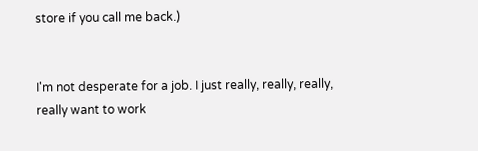store if you call me back.)


I'm not desperate for a job. I just really, really, really, really want to work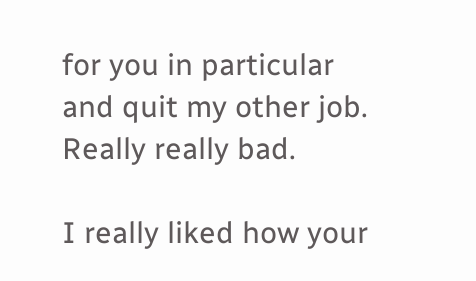for you in particular and quit my other job. Really really bad.

I really liked how your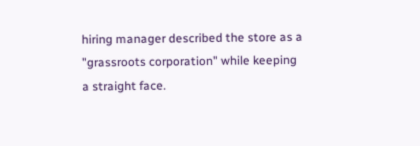hiring manager described the store as a "grassroots corporation" while keeping a straight face.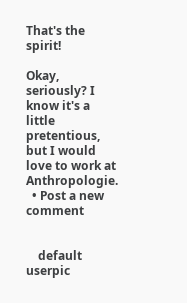That's the spirit!

Okay, seriously? I know it's a little pretentious, but I would love to work at Anthropologie.
  • Post a new comment


    default userpic